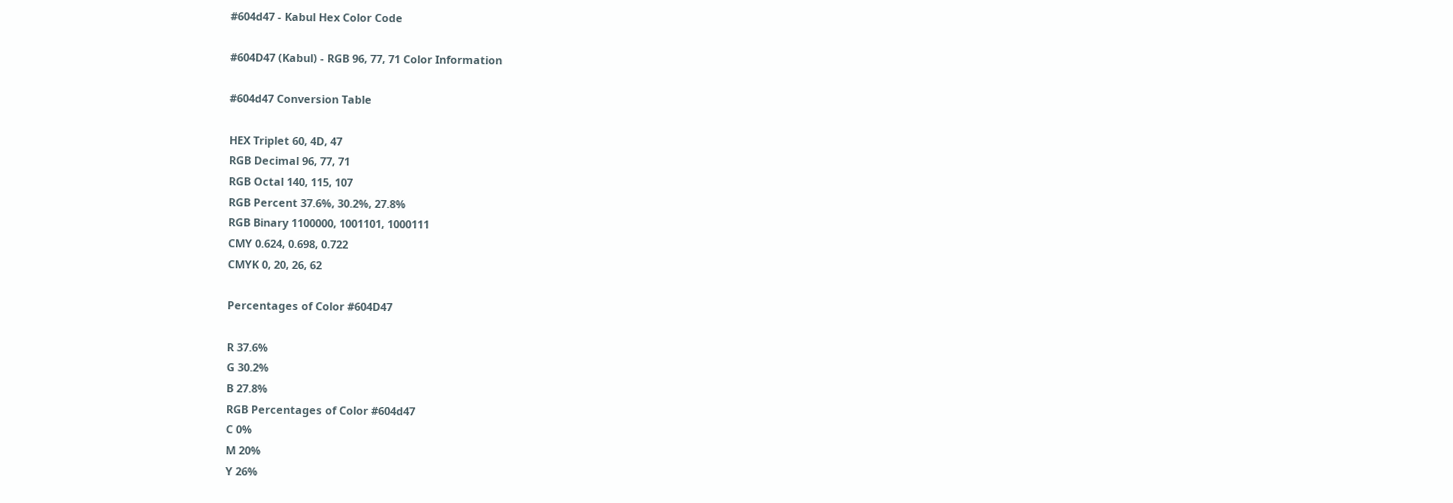#604d47 - Kabul Hex Color Code

#604D47 (Kabul) - RGB 96, 77, 71 Color Information

#604d47 Conversion Table

HEX Triplet 60, 4D, 47
RGB Decimal 96, 77, 71
RGB Octal 140, 115, 107
RGB Percent 37.6%, 30.2%, 27.8%
RGB Binary 1100000, 1001101, 1000111
CMY 0.624, 0.698, 0.722
CMYK 0, 20, 26, 62

Percentages of Color #604D47

R 37.6%
G 30.2%
B 27.8%
RGB Percentages of Color #604d47
C 0%
M 20%
Y 26%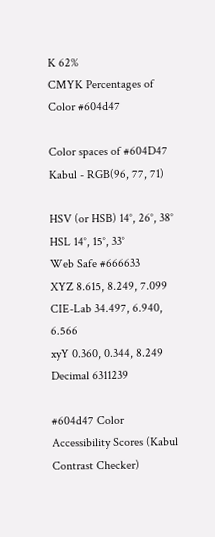K 62%
CMYK Percentages of Color #604d47

Color spaces of #604D47 Kabul - RGB(96, 77, 71)

HSV (or HSB) 14°, 26°, 38°
HSL 14°, 15°, 33°
Web Safe #666633
XYZ 8.615, 8.249, 7.099
CIE-Lab 34.497, 6.940, 6.566
xyY 0.360, 0.344, 8.249
Decimal 6311239

#604d47 Color Accessibility Scores (Kabul Contrast Checker)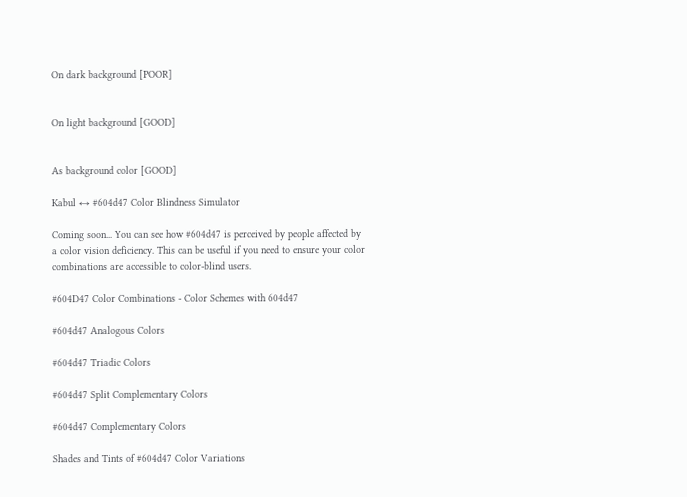On dark background [POOR]


On light background [GOOD]


As background color [GOOD]

Kabul ↔ #604d47 Color Blindness Simulator

Coming soon... You can see how #604d47 is perceived by people affected by a color vision deficiency. This can be useful if you need to ensure your color combinations are accessible to color-blind users.

#604D47 Color Combinations - Color Schemes with 604d47

#604d47 Analogous Colors

#604d47 Triadic Colors

#604d47 Split Complementary Colors

#604d47 Complementary Colors

Shades and Tints of #604d47 Color Variations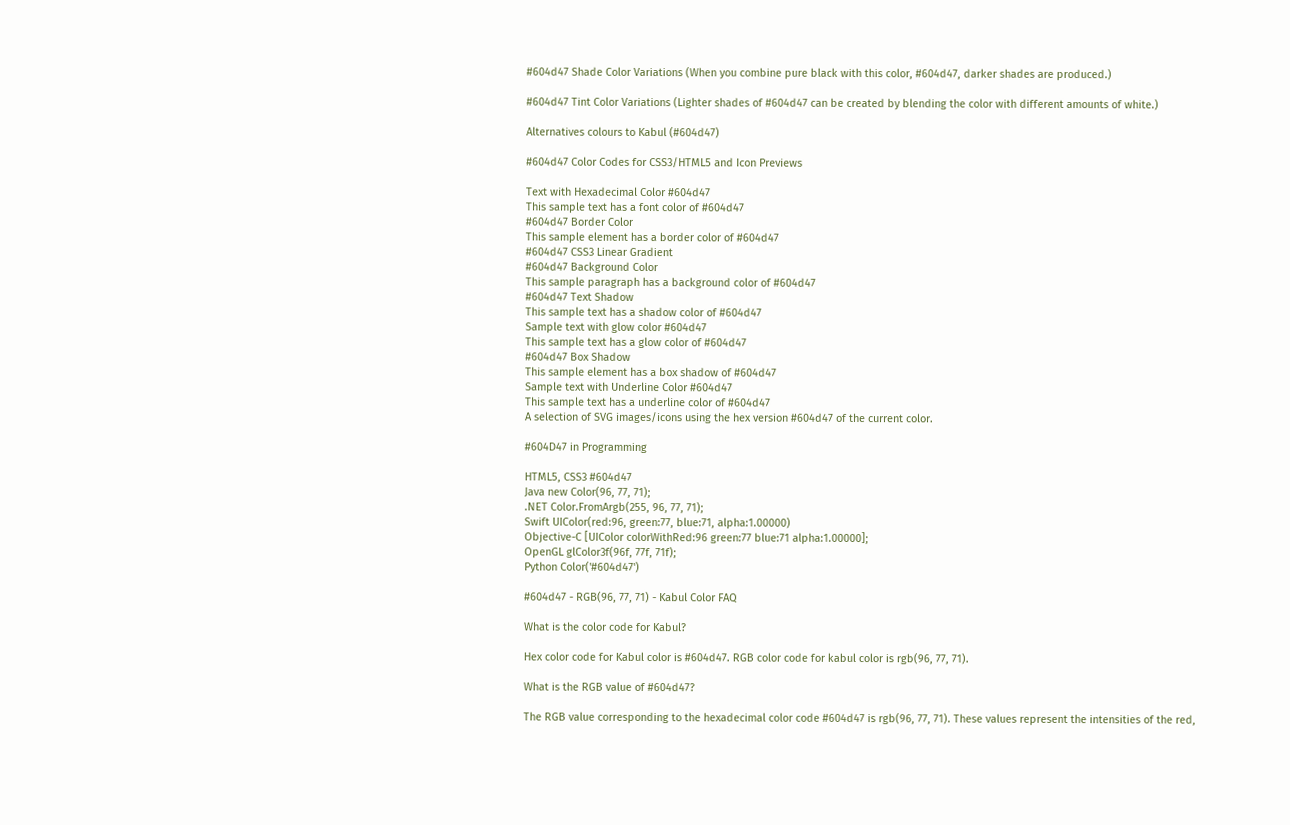#604d47 Shade Color Variations (When you combine pure black with this color, #604d47, darker shades are produced.)

#604d47 Tint Color Variations (Lighter shades of #604d47 can be created by blending the color with different amounts of white.)

Alternatives colours to Kabul (#604d47)

#604d47 Color Codes for CSS3/HTML5 and Icon Previews

Text with Hexadecimal Color #604d47
This sample text has a font color of #604d47
#604d47 Border Color
This sample element has a border color of #604d47
#604d47 CSS3 Linear Gradient
#604d47 Background Color
This sample paragraph has a background color of #604d47
#604d47 Text Shadow
This sample text has a shadow color of #604d47
Sample text with glow color #604d47
This sample text has a glow color of #604d47
#604d47 Box Shadow
This sample element has a box shadow of #604d47
Sample text with Underline Color #604d47
This sample text has a underline color of #604d47
A selection of SVG images/icons using the hex version #604d47 of the current color.

#604D47 in Programming

HTML5, CSS3 #604d47
Java new Color(96, 77, 71);
.NET Color.FromArgb(255, 96, 77, 71);
Swift UIColor(red:96, green:77, blue:71, alpha:1.00000)
Objective-C [UIColor colorWithRed:96 green:77 blue:71 alpha:1.00000];
OpenGL glColor3f(96f, 77f, 71f);
Python Color('#604d47')

#604d47 - RGB(96, 77, 71) - Kabul Color FAQ

What is the color code for Kabul?

Hex color code for Kabul color is #604d47. RGB color code for kabul color is rgb(96, 77, 71).

What is the RGB value of #604d47?

The RGB value corresponding to the hexadecimal color code #604d47 is rgb(96, 77, 71). These values represent the intensities of the red,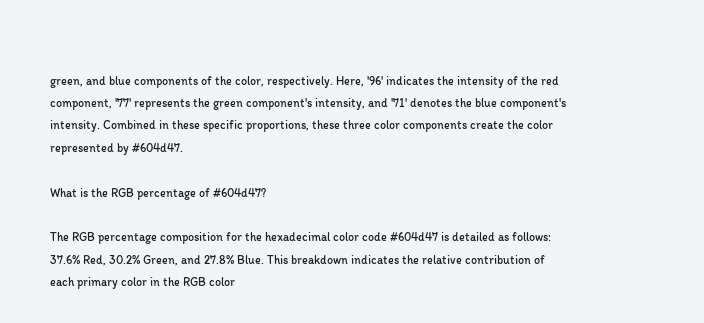green, and blue components of the color, respectively. Here, '96' indicates the intensity of the red component, '77' represents the green component's intensity, and '71' denotes the blue component's intensity. Combined in these specific proportions, these three color components create the color represented by #604d47.

What is the RGB percentage of #604d47?

The RGB percentage composition for the hexadecimal color code #604d47 is detailed as follows: 37.6% Red, 30.2% Green, and 27.8% Blue. This breakdown indicates the relative contribution of each primary color in the RGB color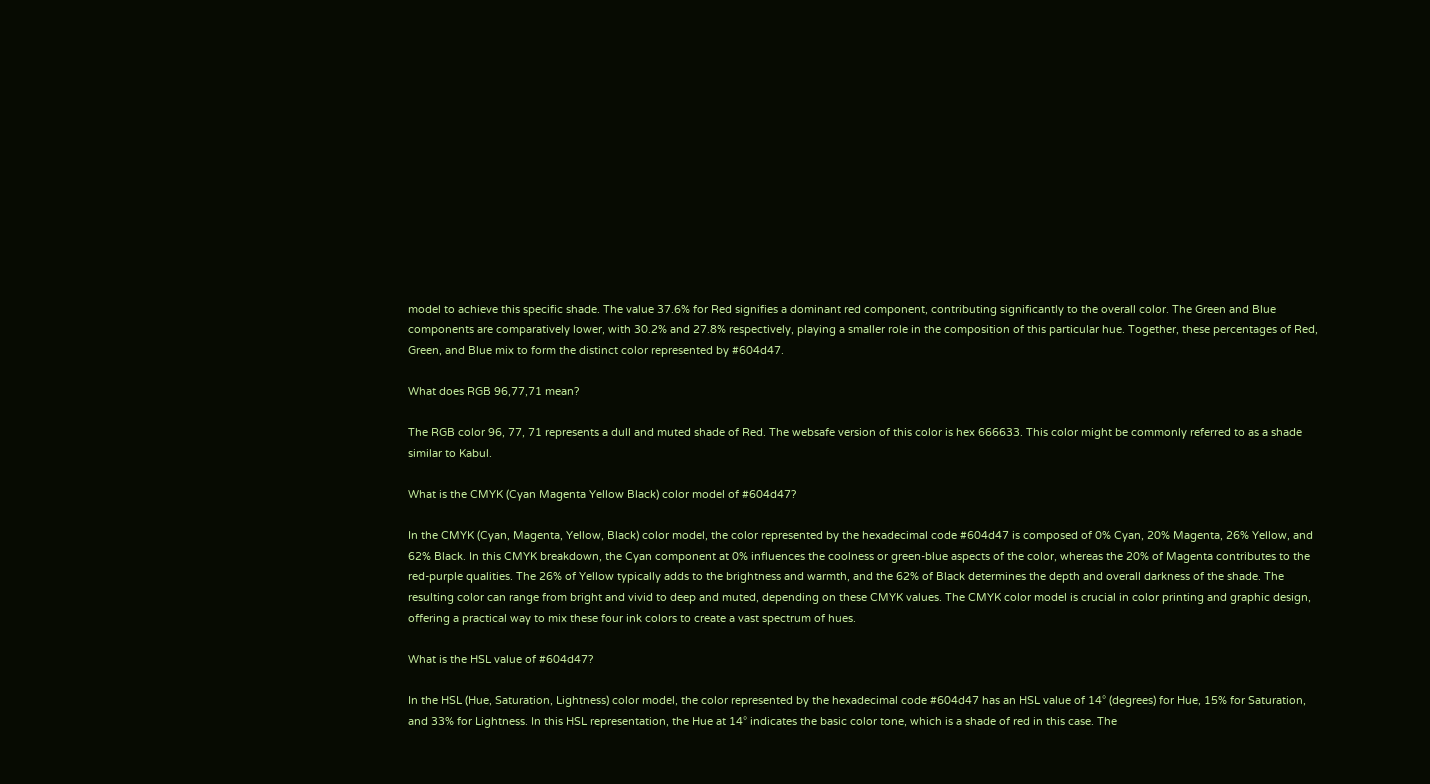model to achieve this specific shade. The value 37.6% for Red signifies a dominant red component, contributing significantly to the overall color. The Green and Blue components are comparatively lower, with 30.2% and 27.8% respectively, playing a smaller role in the composition of this particular hue. Together, these percentages of Red, Green, and Blue mix to form the distinct color represented by #604d47.

What does RGB 96,77,71 mean?

The RGB color 96, 77, 71 represents a dull and muted shade of Red. The websafe version of this color is hex 666633. This color might be commonly referred to as a shade similar to Kabul.

What is the CMYK (Cyan Magenta Yellow Black) color model of #604d47?

In the CMYK (Cyan, Magenta, Yellow, Black) color model, the color represented by the hexadecimal code #604d47 is composed of 0% Cyan, 20% Magenta, 26% Yellow, and 62% Black. In this CMYK breakdown, the Cyan component at 0% influences the coolness or green-blue aspects of the color, whereas the 20% of Magenta contributes to the red-purple qualities. The 26% of Yellow typically adds to the brightness and warmth, and the 62% of Black determines the depth and overall darkness of the shade. The resulting color can range from bright and vivid to deep and muted, depending on these CMYK values. The CMYK color model is crucial in color printing and graphic design, offering a practical way to mix these four ink colors to create a vast spectrum of hues.

What is the HSL value of #604d47?

In the HSL (Hue, Saturation, Lightness) color model, the color represented by the hexadecimal code #604d47 has an HSL value of 14° (degrees) for Hue, 15% for Saturation, and 33% for Lightness. In this HSL representation, the Hue at 14° indicates the basic color tone, which is a shade of red in this case. The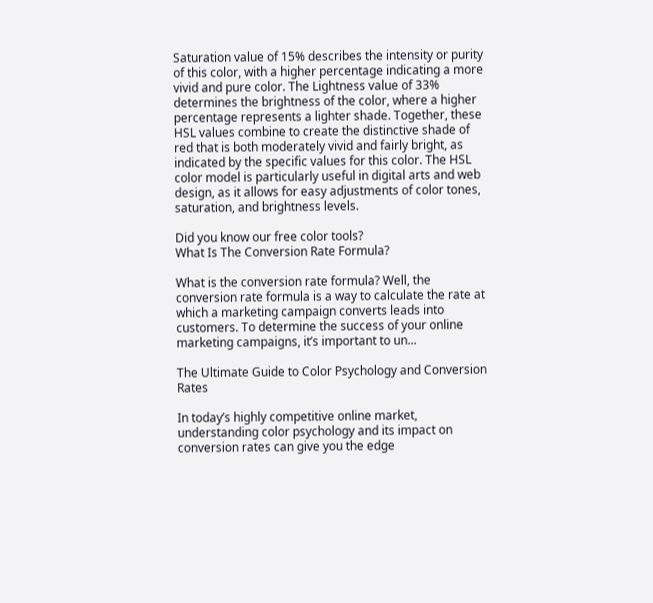Saturation value of 15% describes the intensity or purity of this color, with a higher percentage indicating a more vivid and pure color. The Lightness value of 33% determines the brightness of the color, where a higher percentage represents a lighter shade. Together, these HSL values combine to create the distinctive shade of red that is both moderately vivid and fairly bright, as indicated by the specific values for this color. The HSL color model is particularly useful in digital arts and web design, as it allows for easy adjustments of color tones, saturation, and brightness levels.

Did you know our free color tools?
What Is The Conversion Rate Formula?

What is the conversion rate formula? Well, the conversion rate formula is a way to calculate the rate at which a marketing campaign converts leads into customers. To determine the success of your online marketing campaigns, it’s important to un...

The Ultimate Guide to Color Psychology and Conversion Rates

In today’s highly competitive online market, understanding color psychology and its impact on conversion rates can give you the edge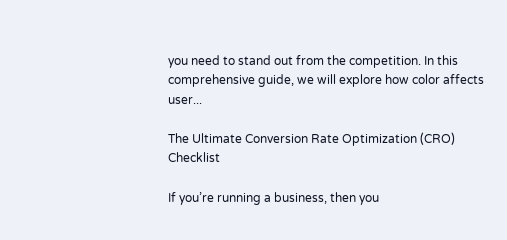you need to stand out from the competition. In this comprehensive guide, we will explore how color affects user...

The Ultimate Conversion Rate Optimization (CRO) Checklist

If you’re running a business, then you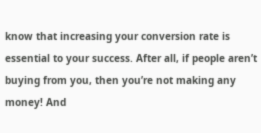know that increasing your conversion rate is essential to your success. After all, if people aren’t buying from you, then you’re not making any money! And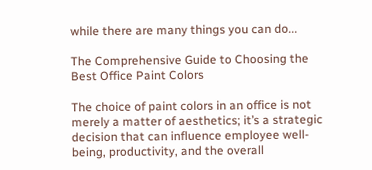while there are many things you can do...

The Comprehensive Guide to Choosing the Best Office Paint Colors

The choice of paint colors in an office is not merely a matter of aesthetics; it’s a strategic decision that can influence employee well-being, productivity, and the overall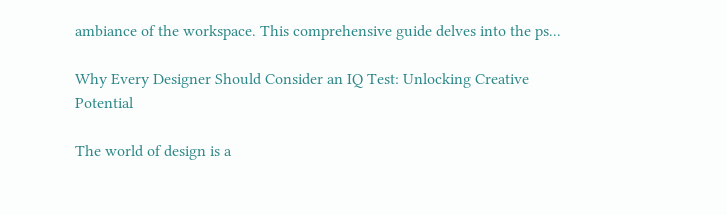ambiance of the workspace. This comprehensive guide delves into the ps...

Why Every Designer Should Consider an IQ Test: Unlocking Creative Potential

The world of design is a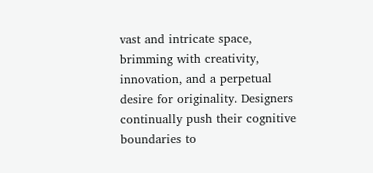vast and intricate space, brimming with creativity, innovation, and a perpetual desire for originality. Designers continually push their cognitive boundaries to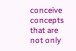conceive concepts that are not only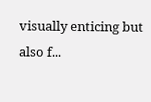visually enticing but also f...